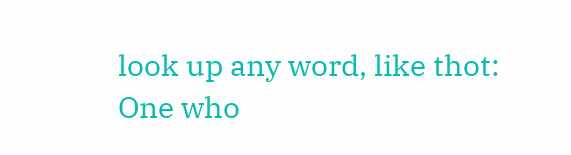look up any word, like thot:
One who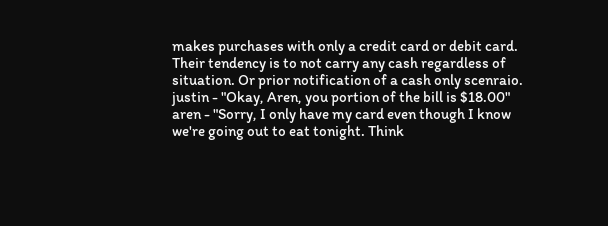makes purchases with only a credit card or debit card. Their tendency is to not carry any cash regardless of situation. Or prior notification of a cash only scenraio.
justin - "Okay, Aren, you portion of the bill is $18.00"
aren - "Sorry, I only have my card even though I know we're going out to eat tonight. Think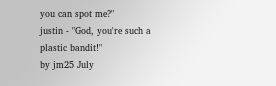you can spot me?"
justin - "God, you're such a plastic bandit!"
by jm25 July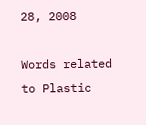28, 2008

Words related to Plastic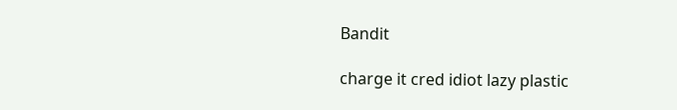Bandit

charge it cred idiot lazy plastic